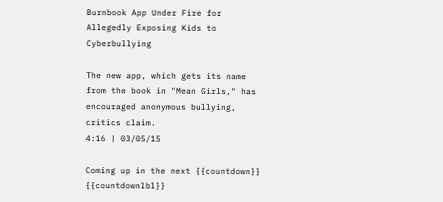Burnbook App Under Fire for Allegedly Exposing Kids to Cyberbullying

The new app, which gets its name from the book in "Mean Girls," has encouraged anonymous bullying, critics claim.
4:16 | 03/05/15

Coming up in the next {{countdown}} {{countdownlbl}}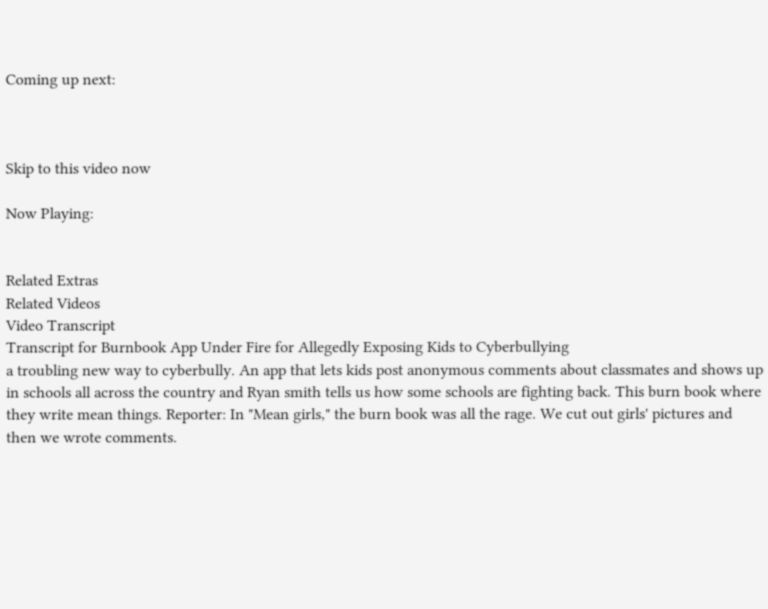Coming up next:



Skip to this video now

Now Playing:


Related Extras
Related Videos
Video Transcript
Transcript for Burnbook App Under Fire for Allegedly Exposing Kids to Cyberbullying
a troubling new way to cyberbully. An app that lets kids post anonymous comments about classmates and shows up in schools all across the country and Ryan smith tells us how some schools are fighting back. This burn book where they write mean things. Reporter: In "Mean girls," the burn book was all the rage. We cut out girls' pictures and then we wrote comments.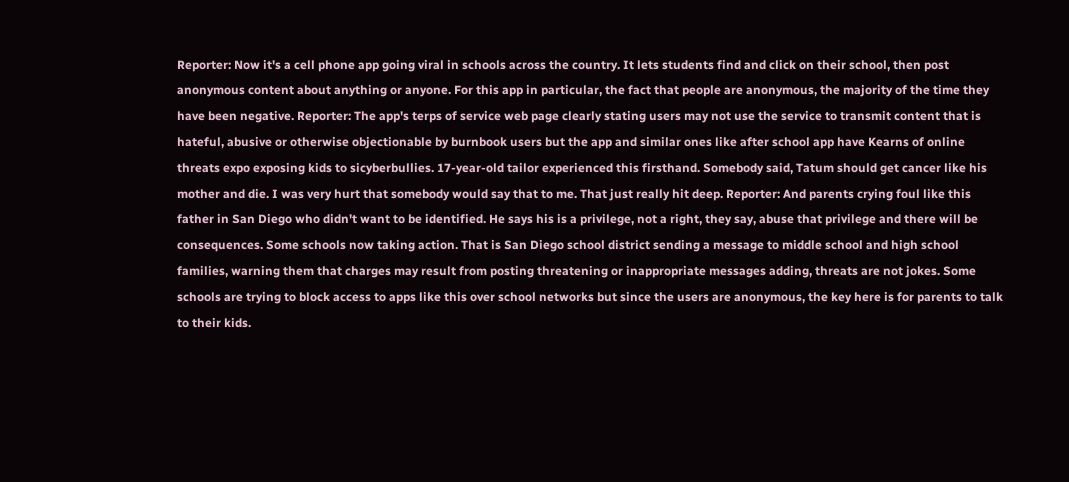Reporter: Now it's a cell phone app going viral in schools across the country. It lets students find and click on their school, then post anonymous content about anything or anyone. For this app in particular, the fact that people are anonymous, the majority of the time they have been negative. Reporter: The app's terps of service web page clearly stating users may not use the service to transmit content that is hateful, abusive or otherwise objectionable by burnbook users but the app and similar ones like after school app have Kearns of online threats expo exposing kids to sicyberbullies. 17-year-old tailor experienced this firsthand. Somebody said, Tatum should get cancer like his mother and die. I was very hurt that somebody would say that to me. That just really hit deep. Reporter: And parents crying foul like this father in San Diego who didn't want to be identified. He says his is a privilege, not a right, they say, abuse that privilege and there will be consequences. Some schools now taking action. That is San Diego school district sending a message to middle school and high school families, warning them that charges may result from posting threatening or inappropriate messages adding, threats are not jokes. Some schools are trying to block access to apps like this over school networks but since the users are anonymous, the key here is for parents to talk to their kids.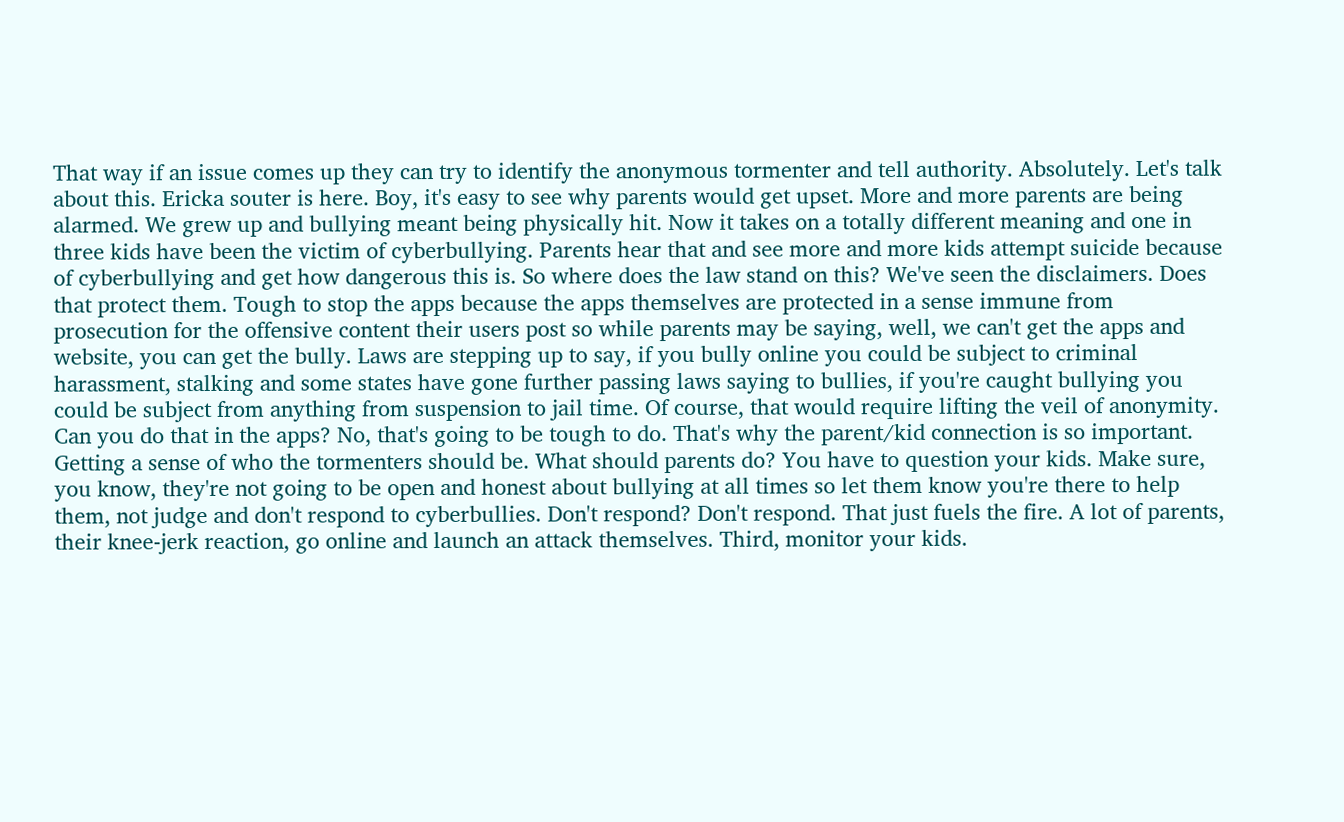That way if an issue comes up they can try to identify the anonymous tormenter and tell authority. Absolutely. Let's talk about this. Ericka souter is here. Boy, it's easy to see why parents would get upset. More and more parents are being alarmed. We grew up and bullying meant being physically hit. Now it takes on a totally different meaning and one in three kids have been the victim of cyberbullying. Parents hear that and see more and more kids attempt suicide because of cyberbullying and get how dangerous this is. So where does the law stand on this? We've seen the disclaimers. Does that protect them. Tough to stop the apps because the apps themselves are protected in a sense immune from prosecution for the offensive content their users post so while parents may be saying, well, we can't get the apps and website, you can get the bully. Laws are stepping up to say, if you bully online you could be subject to criminal harassment, stalking and some states have gone further passing laws saying to bullies, if you're caught bullying you could be subject from anything from suspension to jail time. Of course, that would require lifting the veil of anonymity. Can you do that in the apps? No, that's going to be tough to do. That's why the parent/kid connection is so important. Getting a sense of who the tormenters should be. What should parents do? You have to question your kids. Make sure, you know, they're not going to be open and honest about bullying at all times so let them know you're there to help them, not judge and don't respond to cyberbullies. Don't respond? Don't respond. That just fuels the fire. A lot of parents, their knee-jerk reaction, go online and launch an attack themselves. Third, monitor your kids.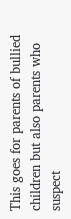This goes for parents of bullied children but also parents who suspect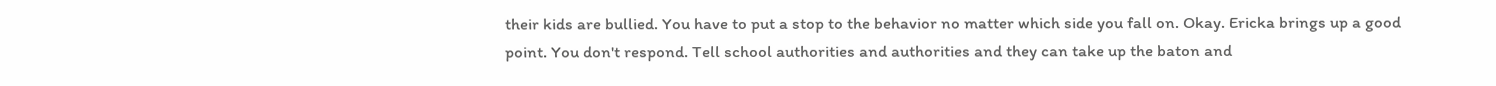their kids are bullied. You have to put a stop to the behavior no matter which side you fall on. Okay. Ericka brings up a good point. You don't respond. Tell school authorities and authorities and they can take up the baton and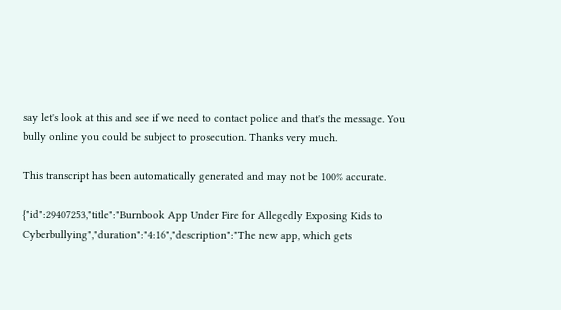say let's look at this and see if we need to contact police and that's the message. You bully online you could be subject to prosecution. Thanks very much.

This transcript has been automatically generated and may not be 100% accurate.

{"id":29407253,"title":"Burnbook App Under Fire for Allegedly Exposing Kids to Cyberbullying","duration":"4:16","description":"The new app, which gets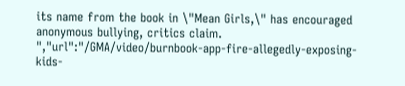its name from the book in \"Mean Girls,\" has encouraged anonymous bullying, critics claim. ","url":"/GMA/video/burnbook-app-fire-allegedly-exposing-kids-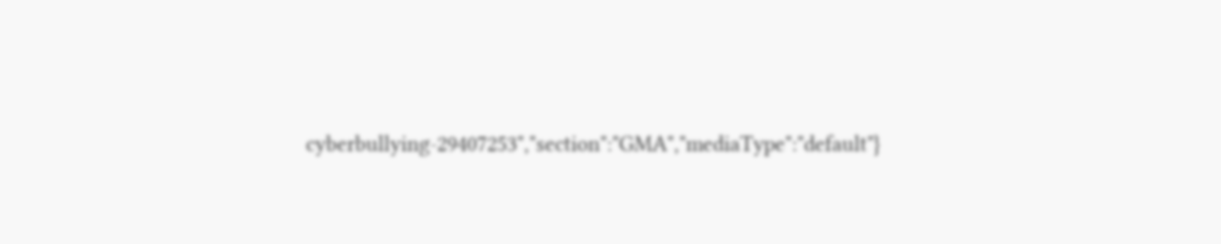cyberbullying-29407253","section":"GMA","mediaType":"default"}